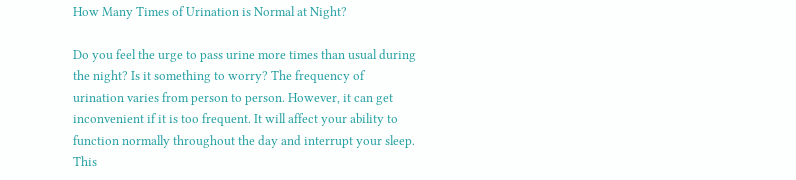How Many Times of Urination is Normal at Night?

Do you feel the urge to pass urine more times than usual during the night? Is it something to worry? The frequency of urination varies from person to person. However, it can get inconvenient if it is too frequent. It will affect your ability to function normally throughout the day and interrupt your sleep. This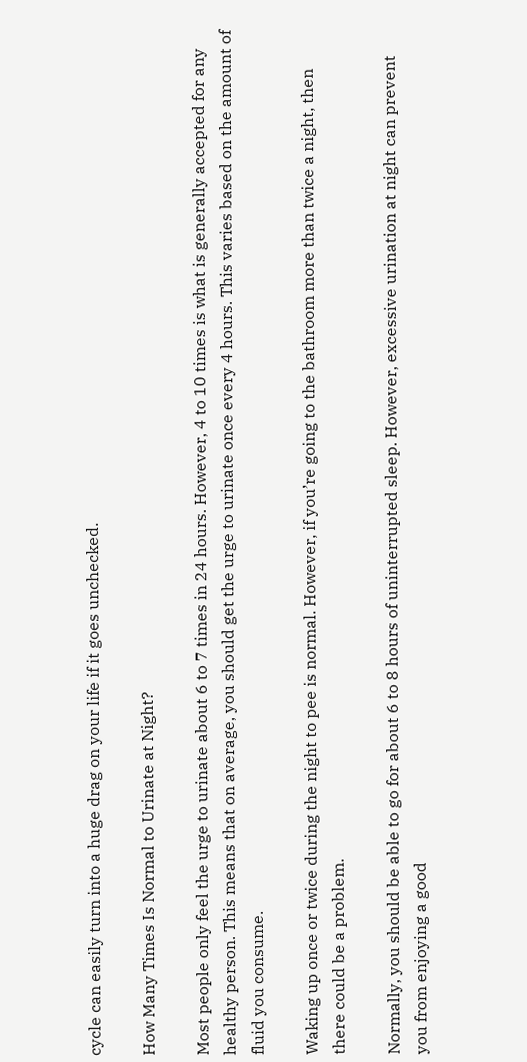cycle can easily turn into a huge drag on your life if it goes unchecked.

How Many Times Is Normal to Urinate at Night?

Most people only feel the urge to urinate about 6 to 7 times in 24 hours. However, 4 to 10 times is what is generally accepted for any healthy person. This means that on average, you should get the urge to urinate once every 4 hours. This varies based on the amount of fluid you consume.

Waking up once or twice during the night to pee is normal. However, if you’re going to the bathroom more than twice a night, then there could be a problem.

Normally, you should be able to go for about 6 to 8 hours of uninterrupted sleep. However, excessive urination at night can prevent you from enjoying a good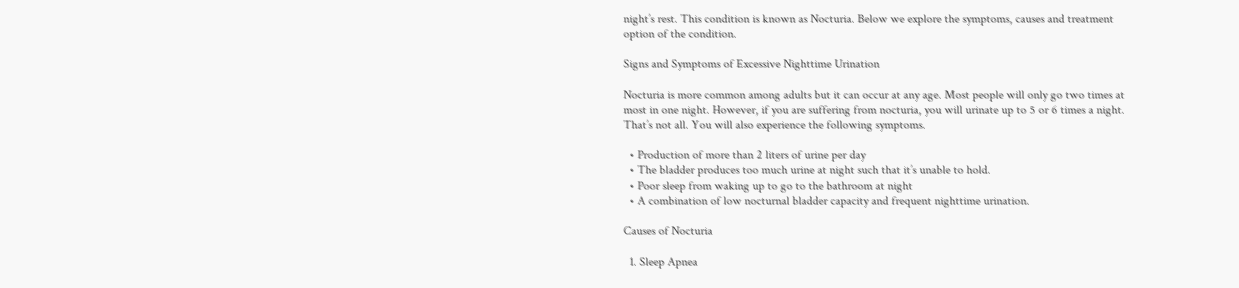night’s rest. This condition is known as Nocturia. Below we explore the symptoms, causes and treatment option of the condition.

Signs and Symptoms of Excessive Nighttime Urination

Nocturia is more common among adults but it can occur at any age. Most people will only go two times at most in one night. However, if you are suffering from nocturia, you will urinate up to 5 or 6 times a night. That’s not all. You will also experience the following symptoms.

  • Production of more than 2 liters of urine per day
  • The bladder produces too much urine at night such that it’s unable to hold.
  • Poor sleep from waking up to go to the bathroom at night
  • A combination of low nocturnal bladder capacity and frequent nighttime urination.

Causes of Nocturia

  1. Sleep Apnea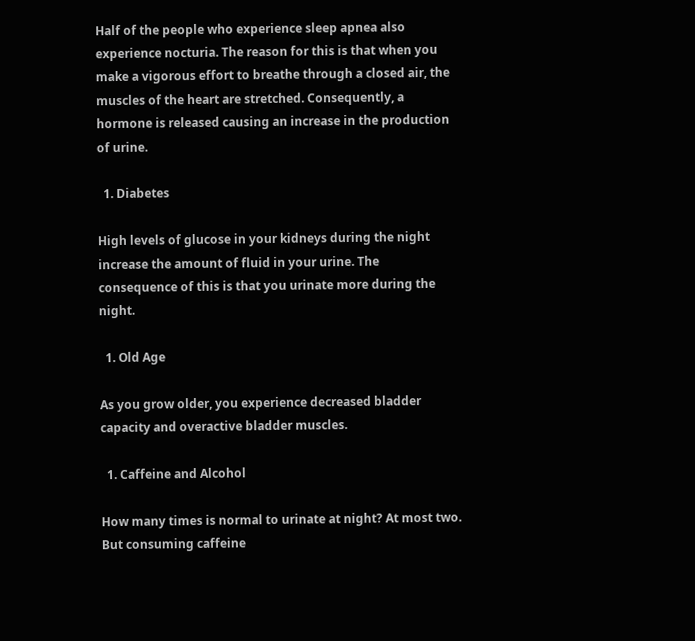Half of the people who experience sleep apnea also experience nocturia. The reason for this is that when you make a vigorous effort to breathe through a closed air, the muscles of the heart are stretched. Consequently, a hormone is released causing an increase in the production of urine.

  1. Diabetes

High levels of glucose in your kidneys during the night increase the amount of fluid in your urine. The consequence of this is that you urinate more during the night.

  1. Old Age

As you grow older, you experience decreased bladder capacity and overactive bladder muscles.

  1. Caffeine and Alcohol

How many times is normal to urinate at night? At most two. But consuming caffeine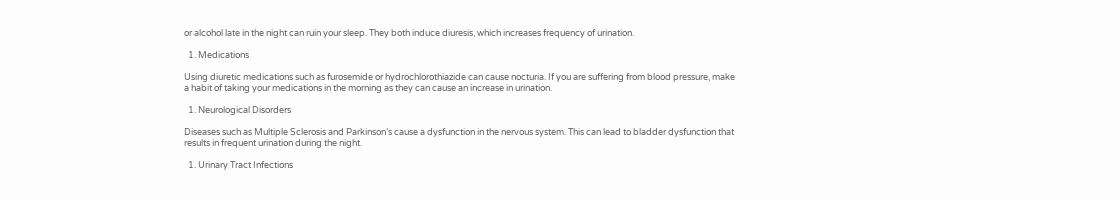or alcohol late in the night can ruin your sleep. They both induce diuresis, which increases frequency of urination.

  1. Medications

Using diuretic medications such as furosemide or hydrochlorothiazide can cause nocturia. If you are suffering from blood pressure, make a habit of taking your medications in the morning as they can cause an increase in urination.

  1. Neurological Disorders

Diseases such as Multiple Sclerosis and Parkinson’s cause a dysfunction in the nervous system. This can lead to bladder dysfunction that results in frequent urination during the night.

  1. Urinary Tract Infections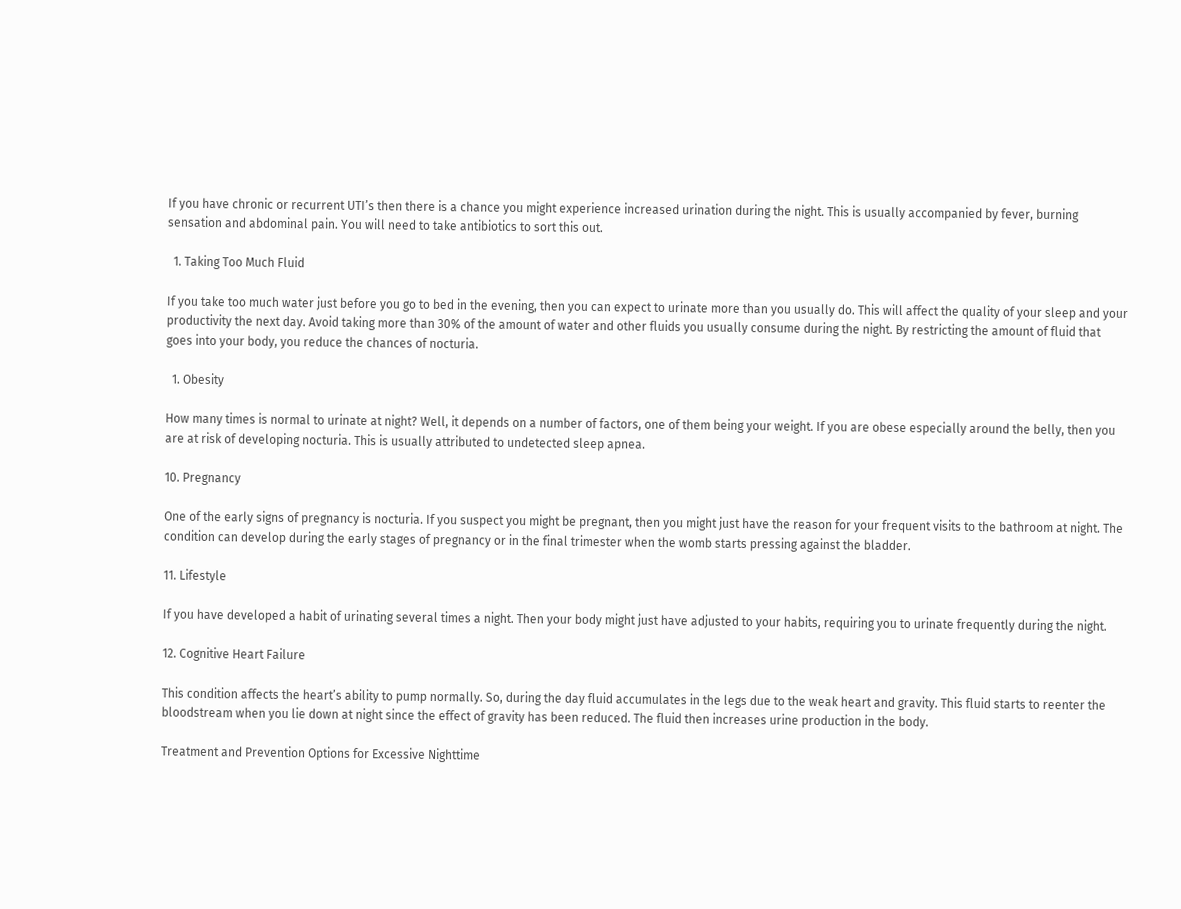If you have chronic or recurrent UTI’s then there is a chance you might experience increased urination during the night. This is usually accompanied by fever, burning sensation and abdominal pain. You will need to take antibiotics to sort this out.

  1. Taking Too Much Fluid

If you take too much water just before you go to bed in the evening, then you can expect to urinate more than you usually do. This will affect the quality of your sleep and your productivity the next day. Avoid taking more than 30% of the amount of water and other fluids you usually consume during the night. By restricting the amount of fluid that goes into your body, you reduce the chances of nocturia.

  1. Obesity

How many times is normal to urinate at night? Well, it depends on a number of factors, one of them being your weight. If you are obese especially around the belly, then you are at risk of developing nocturia. This is usually attributed to undetected sleep apnea.

10. Pregnancy

One of the early signs of pregnancy is nocturia. If you suspect you might be pregnant, then you might just have the reason for your frequent visits to the bathroom at night. The condition can develop during the early stages of pregnancy or in the final trimester when the womb starts pressing against the bladder.

11. Lifestyle

If you have developed a habit of urinating several times a night. Then your body might just have adjusted to your habits, requiring you to urinate frequently during the night.

12. Cognitive Heart Failure

This condition affects the heart’s ability to pump normally. So, during the day fluid accumulates in the legs due to the weak heart and gravity. This fluid starts to reenter the bloodstream when you lie down at night since the effect of gravity has been reduced. The fluid then increases urine production in the body.

Treatment and Prevention Options for Excessive Nighttime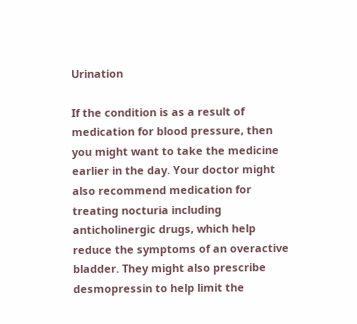Urination

If the condition is as a result of medication for blood pressure, then you might want to take the medicine earlier in the day. Your doctor might also recommend medication for treating nocturia including anticholinergic drugs, which help reduce the symptoms of an overactive bladder. They might also prescribe desmopressin to help limit the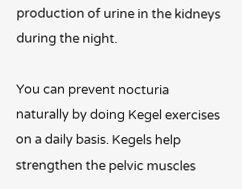production of urine in the kidneys during the night.

You can prevent nocturia naturally by doing Kegel exercises on a daily basis. Kegels help strengthen the pelvic muscles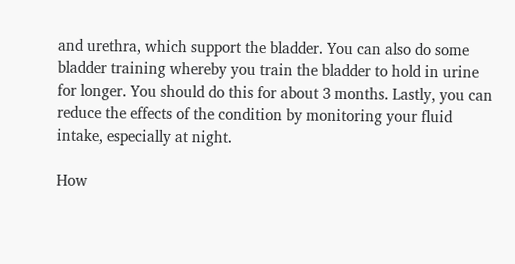and urethra, which support the bladder. You can also do some bladder training whereby you train the bladder to hold in urine for longer. You should do this for about 3 months. Lastly, you can reduce the effects of the condition by monitoring your fluid intake, especially at night.

How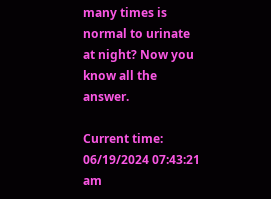many times is normal to urinate at night? Now you know all the answer.

Current time: 06/19/2024 07:43:21 am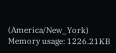(America/New_York) Memory usage: 1226.21KB